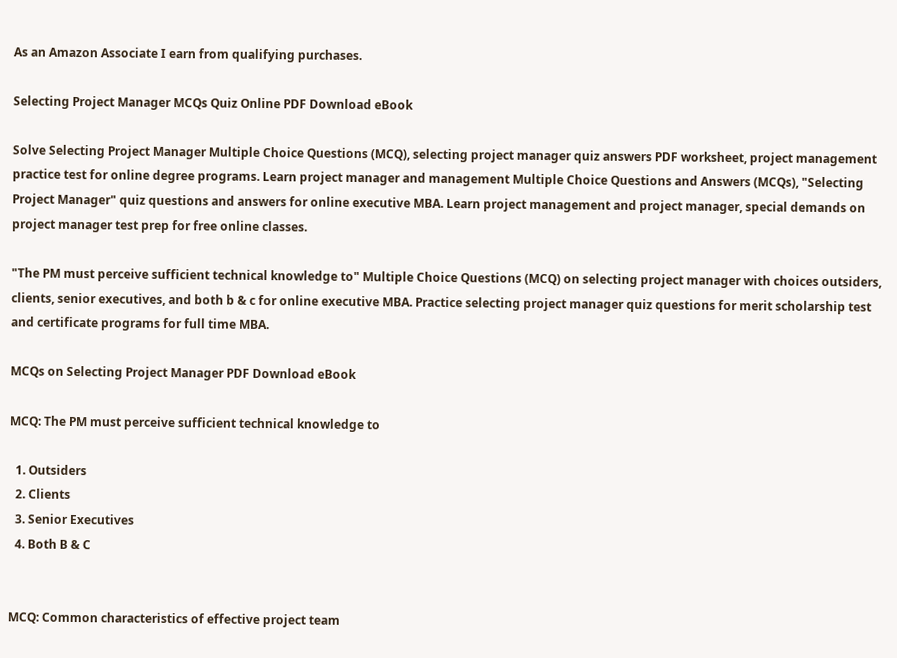As an Amazon Associate I earn from qualifying purchases.

Selecting Project Manager MCQs Quiz Online PDF Download eBook

Solve Selecting Project Manager Multiple Choice Questions (MCQ), selecting project manager quiz answers PDF worksheet, project management practice test for online degree programs. Learn project manager and management Multiple Choice Questions and Answers (MCQs), "Selecting Project Manager" quiz questions and answers for online executive MBA. Learn project management and project manager, special demands on project manager test prep for free online classes.

"The PM must perceive sufficient technical knowledge to" Multiple Choice Questions (MCQ) on selecting project manager with choices outsiders, clients, senior executives, and both b & c for online executive MBA. Practice selecting project manager quiz questions for merit scholarship test and certificate programs for full time MBA.

MCQs on Selecting Project Manager PDF Download eBook

MCQ: The PM must perceive sufficient technical knowledge to

  1. Outsiders
  2. Clients
  3. Senior Executives
  4. Both B & C


MCQ: Common characteristics of effective project team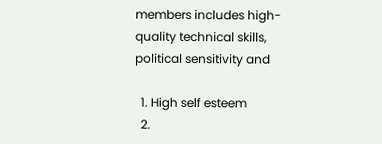members includes high-quality technical skills, political sensitivity and

  1. High self esteem
  2.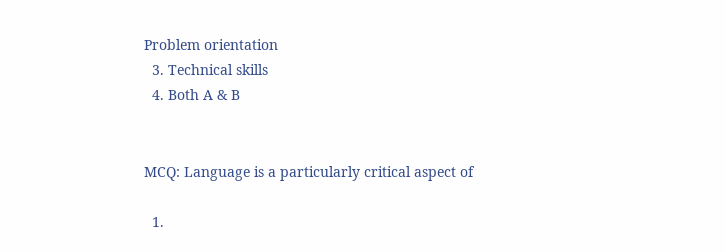Problem orientation
  3. Technical skills
  4. Both A & B


MCQ: Language is a particularly critical aspect of

  1.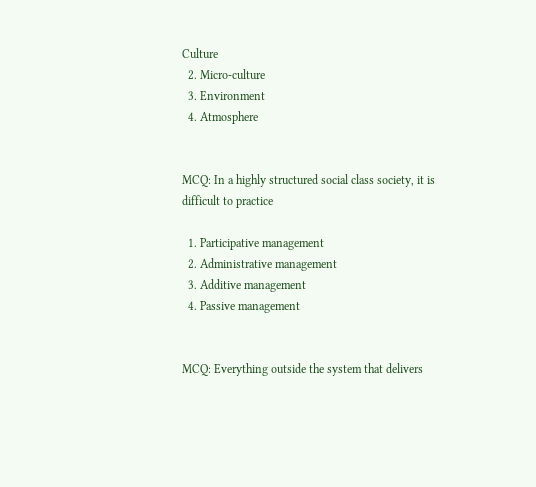Culture
  2. Micro-culture
  3. Environment
  4. Atmosphere


MCQ: In a highly structured social class society, it is difficult to practice

  1. Participative management
  2. Administrative management
  3. Additive management
  4. Passive management


MCQ: Everything outside the system that delivers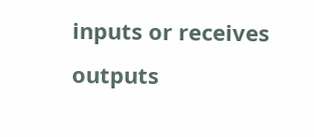inputs or receives outputs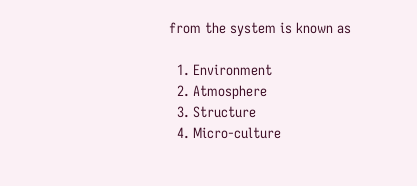from the system is known as

  1. Environment
  2. Atmosphere
  3. Structure
  4. Micro-culture